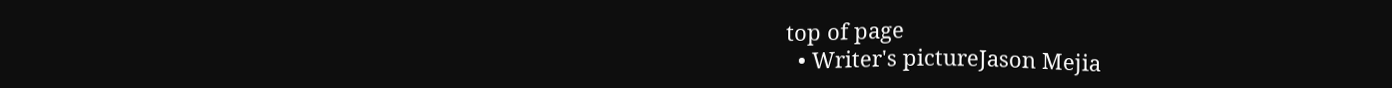top of page
  • Writer's pictureJason Mejia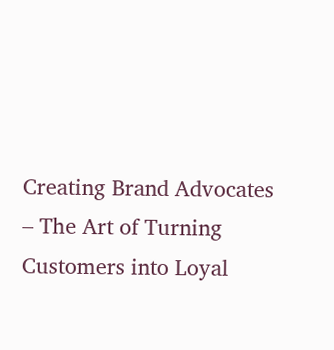Creating Brand Advocates – The Art of Turning Customers into Loyal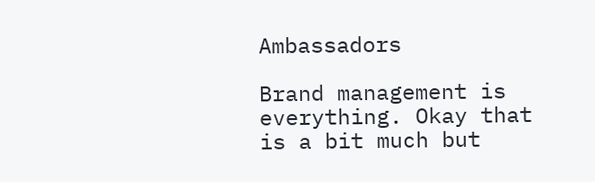Ambassadors

Brand management is everything. Okay that is a bit much but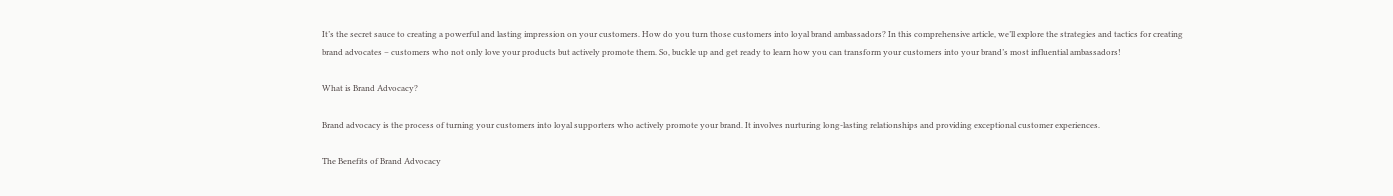It’s the secret sauce to creating a powerful and lasting impression on your customers. How do you turn those customers into loyal brand ambassadors? In this comprehensive article, we’ll explore the strategies and tactics for creating brand advocates – customers who not only love your products but actively promote them. So, buckle up and get ready to learn how you can transform your customers into your brand’s most influential ambassadors!

What is Brand Advocacy?

Brand advocacy is the process of turning your customers into loyal supporters who actively promote your brand. It involves nurturing long-lasting relationships and providing exceptional customer experiences.

The Benefits of Brand Advocacy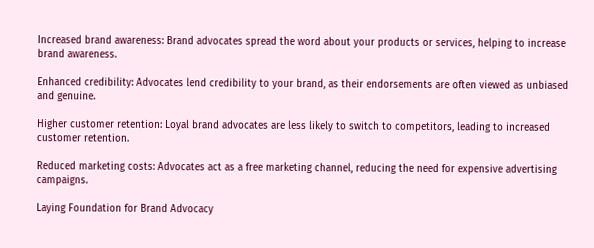Increased brand awareness: Brand advocates spread the word about your products or services, helping to increase brand awareness.

Enhanced credibility: Advocates lend credibility to your brand, as their endorsements are often viewed as unbiased and genuine.

Higher customer retention: Loyal brand advocates are less likely to switch to competitors, leading to increased customer retention.

Reduced marketing costs: Advocates act as a free marketing channel, reducing the need for expensive advertising campaigns.

Laying Foundation for Brand Advocacy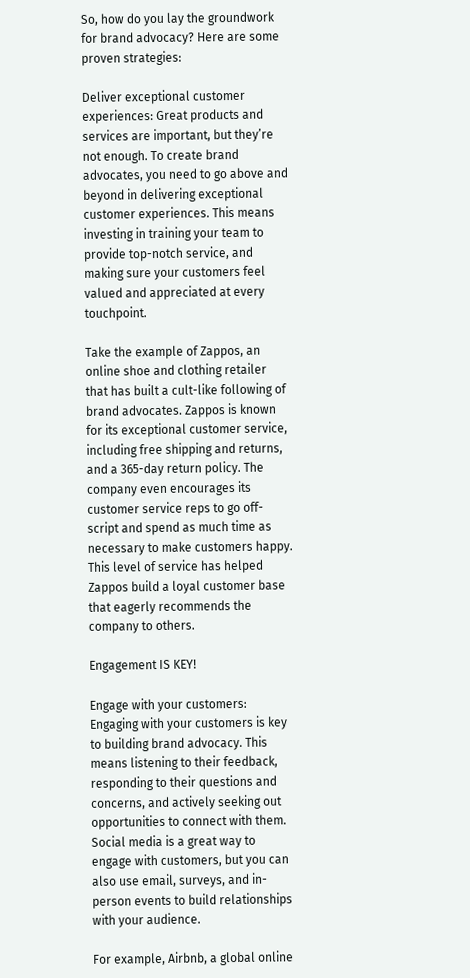So, how do you lay the groundwork for brand advocacy? Here are some proven strategies:

Deliver exceptional customer experiences: Great products and services are important, but they’re not enough. To create brand advocates, you need to go above and beyond in delivering exceptional customer experiences. This means investing in training your team to provide top-notch service, and making sure your customers feel valued and appreciated at every touchpoint.

Take the example of Zappos, an online shoe and clothing retailer that has built a cult-like following of brand advocates. Zappos is known for its exceptional customer service, including free shipping and returns, and a 365-day return policy. The company even encourages its customer service reps to go off-script and spend as much time as necessary to make customers happy. This level of service has helped Zappos build a loyal customer base that eagerly recommends the company to others.

Engagement IS KEY!

Engage with your customers: Engaging with your customers is key to building brand advocacy. This means listening to their feedback, responding to their questions and concerns, and actively seeking out opportunities to connect with them. Social media is a great way to engage with customers, but you can also use email, surveys, and in-person events to build relationships with your audience.

For example, Airbnb, a global online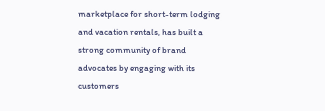marketplace for short-term lodging and vacation rentals, has built a strong community of brand advocates by engaging with its customers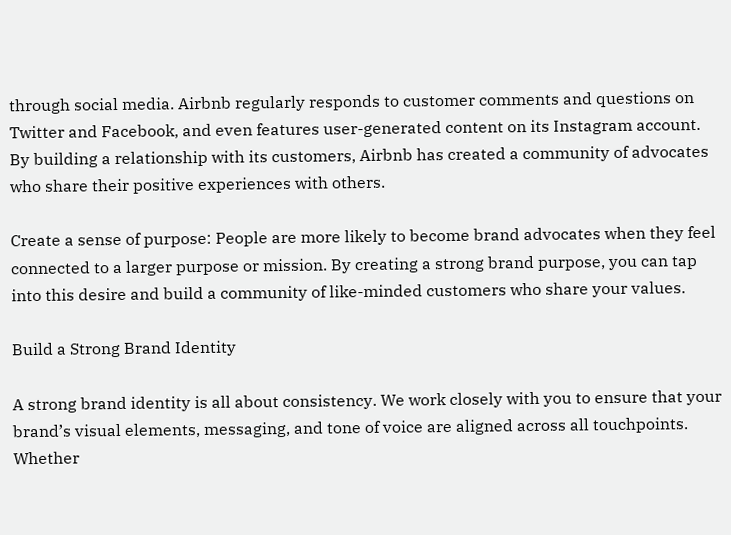through social media. Airbnb regularly responds to customer comments and questions on Twitter and Facebook, and even features user-generated content on its Instagram account. By building a relationship with its customers, Airbnb has created a community of advocates who share their positive experiences with others.

Create a sense of purpose: People are more likely to become brand advocates when they feel connected to a larger purpose or mission. By creating a strong brand purpose, you can tap into this desire and build a community of like-minded customers who share your values.

Build a Strong Brand Identity

A strong brand identity is all about consistency. We work closely with you to ensure that your brand’s visual elements, messaging, and tone of voice are aligned across all touchpoints. Whether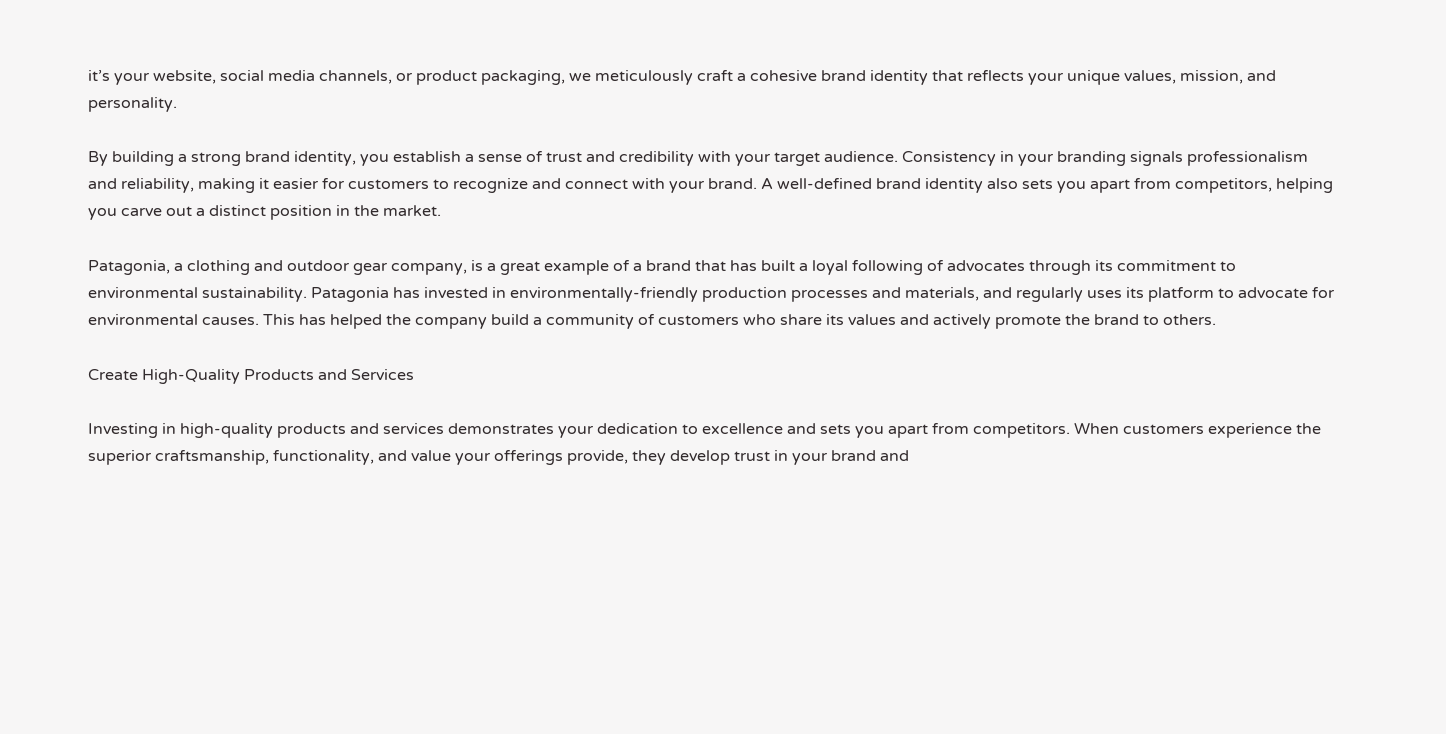it’s your website, social media channels, or product packaging, we meticulously craft a cohesive brand identity that reflects your unique values, mission, and personality.

By building a strong brand identity, you establish a sense of trust and credibility with your target audience. Consistency in your branding signals professionalism and reliability, making it easier for customers to recognize and connect with your brand. A well-defined brand identity also sets you apart from competitors, helping you carve out a distinct position in the market.

Patagonia, a clothing and outdoor gear company, is a great example of a brand that has built a loyal following of advocates through its commitment to environmental sustainability. Patagonia has invested in environmentally-friendly production processes and materials, and regularly uses its platform to advocate for environmental causes. This has helped the company build a community of customers who share its values and actively promote the brand to others.

Create High-Quality Products and Services

Investing in high-quality products and services demonstrates your dedication to excellence and sets you apart from competitors. When customers experience the superior craftsmanship, functionality, and value your offerings provide, they develop trust in your brand and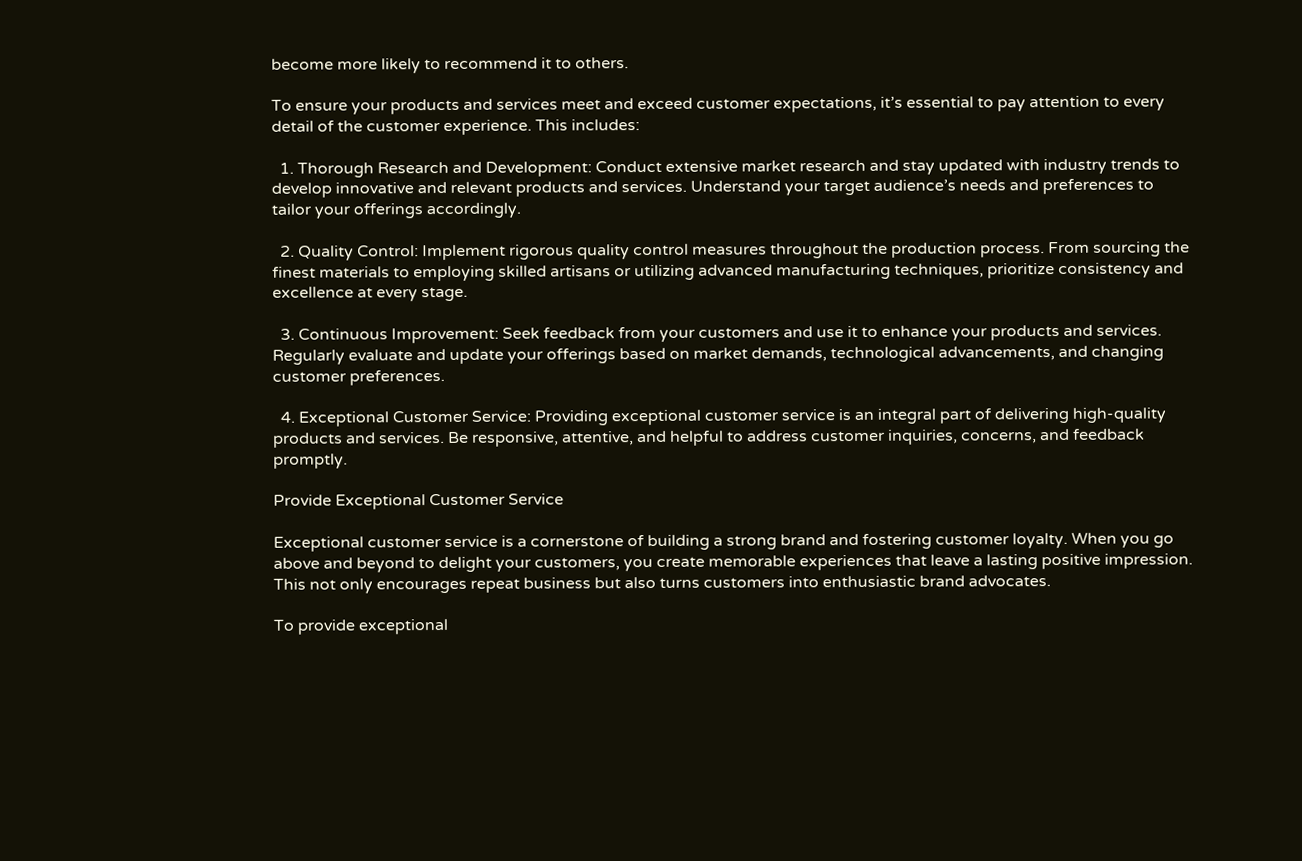become more likely to recommend it to others.

To ensure your products and services meet and exceed customer expectations, it’s essential to pay attention to every detail of the customer experience. This includes:

  1. Thorough Research and Development: Conduct extensive market research and stay updated with industry trends to develop innovative and relevant products and services. Understand your target audience’s needs and preferences to tailor your offerings accordingly.

  2. Quality Control: Implement rigorous quality control measures throughout the production process. From sourcing the finest materials to employing skilled artisans or utilizing advanced manufacturing techniques, prioritize consistency and excellence at every stage.

  3. Continuous Improvement: Seek feedback from your customers and use it to enhance your products and services. Regularly evaluate and update your offerings based on market demands, technological advancements, and changing customer preferences.

  4. Exceptional Customer Service: Providing exceptional customer service is an integral part of delivering high-quality products and services. Be responsive, attentive, and helpful to address customer inquiries, concerns, and feedback promptly.

Provide Exceptional Customer Service

Exceptional customer service is a cornerstone of building a strong brand and fostering customer loyalty. When you go above and beyond to delight your customers, you create memorable experiences that leave a lasting positive impression. This not only encourages repeat business but also turns customers into enthusiastic brand advocates.

To provide exceptional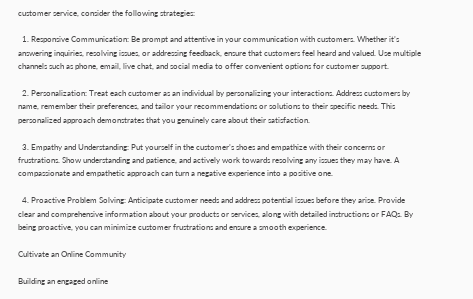customer service, consider the following strategies:

  1. Responsive Communication: Be prompt and attentive in your communication with customers. Whether it’s answering inquiries, resolving issues, or addressing feedback, ensure that customers feel heard and valued. Use multiple channels such as phone, email, live chat, and social media to offer convenient options for customer support.

  2. Personalization: Treat each customer as an individual by personalizing your interactions. Address customers by name, remember their preferences, and tailor your recommendations or solutions to their specific needs. This personalized approach demonstrates that you genuinely care about their satisfaction.

  3. Empathy and Understanding: Put yourself in the customer’s shoes and empathize with their concerns or frustrations. Show understanding and patience, and actively work towards resolving any issues they may have. A compassionate and empathetic approach can turn a negative experience into a positive one.

  4. Proactive Problem Solving: Anticipate customer needs and address potential issues before they arise. Provide clear and comprehensive information about your products or services, along with detailed instructions or FAQs. By being proactive, you can minimize customer frustrations and ensure a smooth experience.

Cultivate an Online Community

Building an engaged online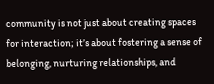community is not just about creating spaces for interaction; it’s about fostering a sense of belonging, nurturing relationships, and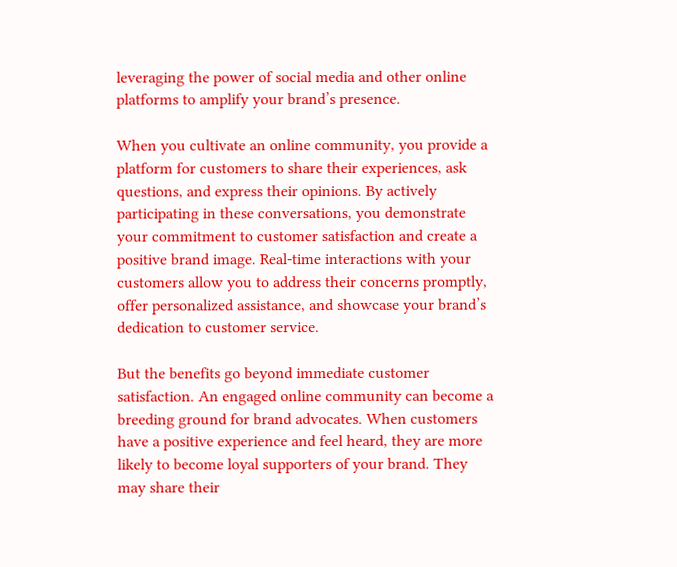leveraging the power of social media and other online platforms to amplify your brand’s presence.

When you cultivate an online community, you provide a platform for customers to share their experiences, ask questions, and express their opinions. By actively participating in these conversations, you demonstrate your commitment to customer satisfaction and create a positive brand image. Real-time interactions with your customers allow you to address their concerns promptly, offer personalized assistance, and showcase your brand’s dedication to customer service.

But the benefits go beyond immediate customer satisfaction. An engaged online community can become a breeding ground for brand advocates. When customers have a positive experience and feel heard, they are more likely to become loyal supporters of your brand. They may share their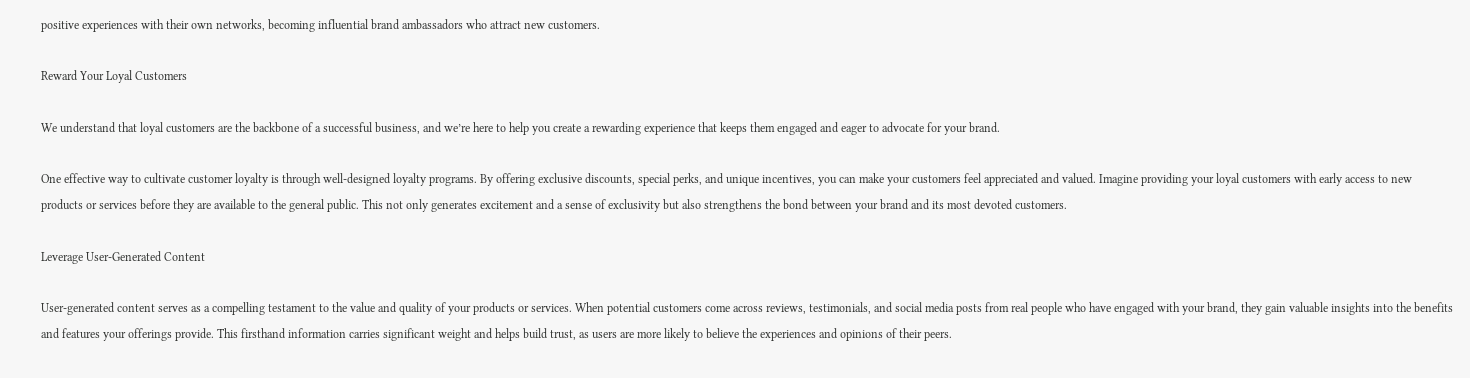positive experiences with their own networks, becoming influential brand ambassadors who attract new customers.

Reward Your Loyal Customers

We understand that loyal customers are the backbone of a successful business, and we’re here to help you create a rewarding experience that keeps them engaged and eager to advocate for your brand.

One effective way to cultivate customer loyalty is through well-designed loyalty programs. By offering exclusive discounts, special perks, and unique incentives, you can make your customers feel appreciated and valued. Imagine providing your loyal customers with early access to new products or services before they are available to the general public. This not only generates excitement and a sense of exclusivity but also strengthens the bond between your brand and its most devoted customers.

Leverage User-Generated Content

User-generated content serves as a compelling testament to the value and quality of your products or services. When potential customers come across reviews, testimonials, and social media posts from real people who have engaged with your brand, they gain valuable insights into the benefits and features your offerings provide. This firsthand information carries significant weight and helps build trust, as users are more likely to believe the experiences and opinions of their peers.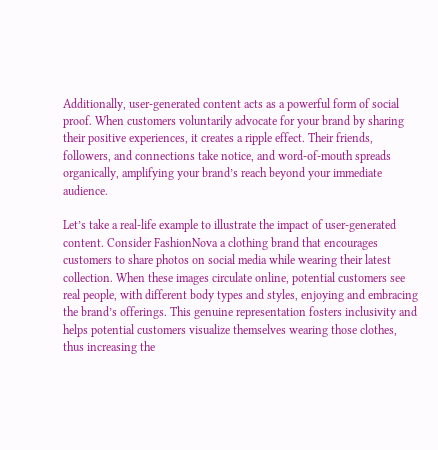Additionally, user-generated content acts as a powerful form of social proof. When customers voluntarily advocate for your brand by sharing their positive experiences, it creates a ripple effect. Their friends, followers, and connections take notice, and word-of-mouth spreads organically, amplifying your brand’s reach beyond your immediate audience.

Let’s take a real-life example to illustrate the impact of user-generated content. Consider FashionNova a clothing brand that encourages customers to share photos on social media while wearing their latest collection. When these images circulate online, potential customers see real people, with different body types and styles, enjoying and embracing the brand’s offerings. This genuine representation fosters inclusivity and helps potential customers visualize themselves wearing those clothes, thus increasing the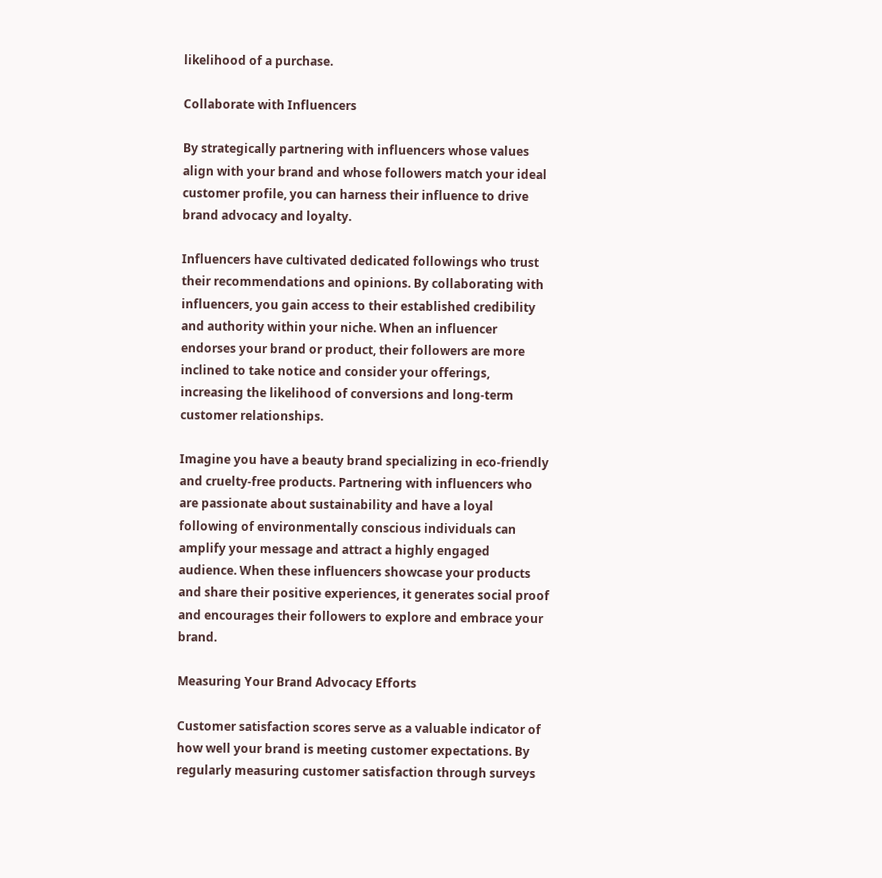likelihood of a purchase.

Collaborate with Influencers

By strategically partnering with influencers whose values align with your brand and whose followers match your ideal customer profile, you can harness their influence to drive brand advocacy and loyalty.

Influencers have cultivated dedicated followings who trust their recommendations and opinions. By collaborating with influencers, you gain access to their established credibility and authority within your niche. When an influencer endorses your brand or product, their followers are more inclined to take notice and consider your offerings, increasing the likelihood of conversions and long-term customer relationships.

Imagine you have a beauty brand specializing in eco-friendly and cruelty-free products. Partnering with influencers who are passionate about sustainability and have a loyal following of environmentally conscious individuals can amplify your message and attract a highly engaged audience. When these influencers showcase your products and share their positive experiences, it generates social proof and encourages their followers to explore and embrace your brand.

Measuring Your Brand Advocacy Efforts

Customer satisfaction scores serve as a valuable indicator of how well your brand is meeting customer expectations. By regularly measuring customer satisfaction through surveys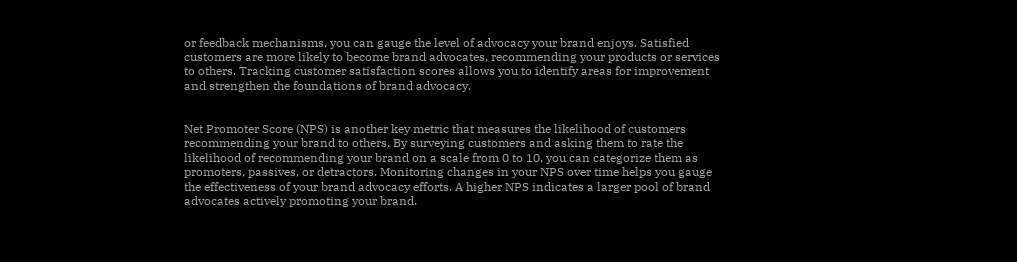or feedback mechanisms, you can gauge the level of advocacy your brand enjoys. Satisfied customers are more likely to become brand advocates, recommending your products or services to others. Tracking customer satisfaction scores allows you to identify areas for improvement and strengthen the foundations of brand advocacy.


Net Promoter Score (NPS) is another key metric that measures the likelihood of customers recommending your brand to others. By surveying customers and asking them to rate the likelihood of recommending your brand on a scale from 0 to 10, you can categorize them as promoters, passives, or detractors. Monitoring changes in your NPS over time helps you gauge the effectiveness of your brand advocacy efforts. A higher NPS indicates a larger pool of brand advocates actively promoting your brand.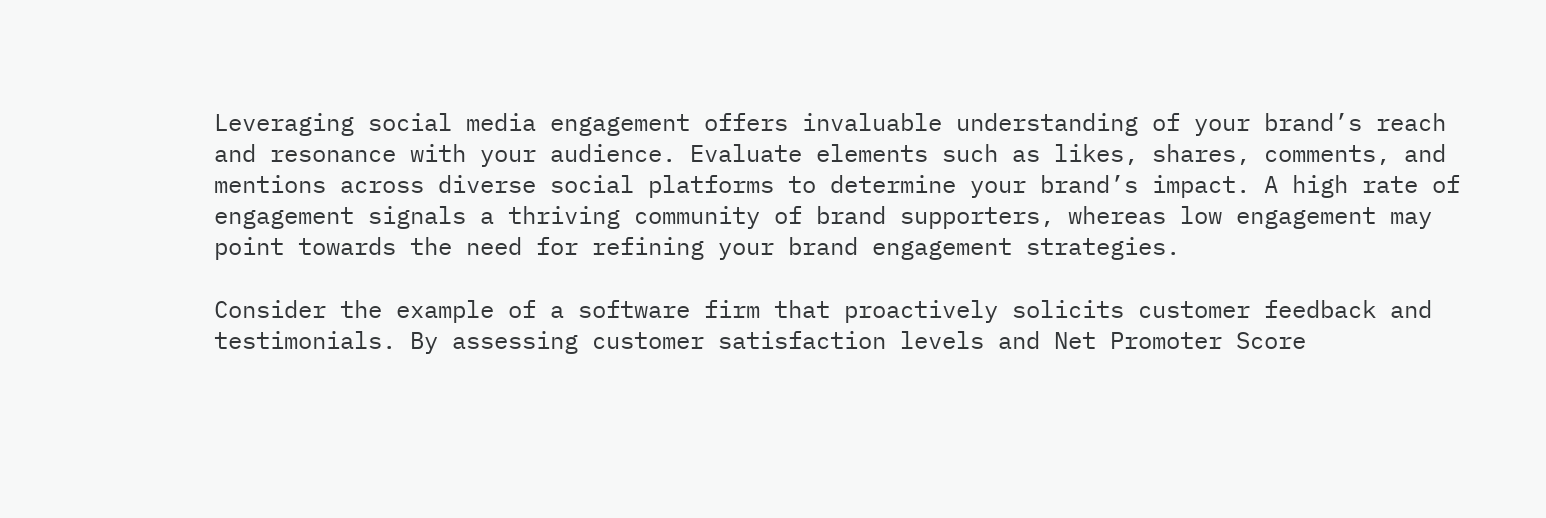Leveraging social media engagement offers invaluable understanding of your brand’s reach and resonance with your audience. Evaluate elements such as likes, shares, comments, and mentions across diverse social platforms to determine your brand’s impact. A high rate of engagement signals a thriving community of brand supporters, whereas low engagement may point towards the need for refining your brand engagement strategies.

Consider the example of a software firm that proactively solicits customer feedback and testimonials. By assessing customer satisfaction levels and Net Promoter Score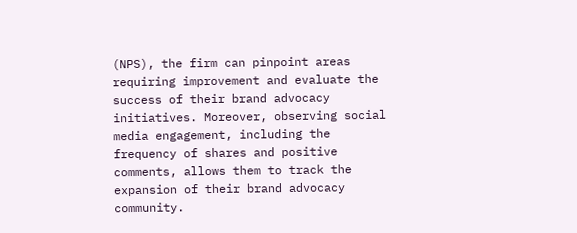(NPS), the firm can pinpoint areas requiring improvement and evaluate the success of their brand advocacy initiatives. Moreover, observing social media engagement, including the frequency of shares and positive comments, allows them to track the expansion of their brand advocacy community.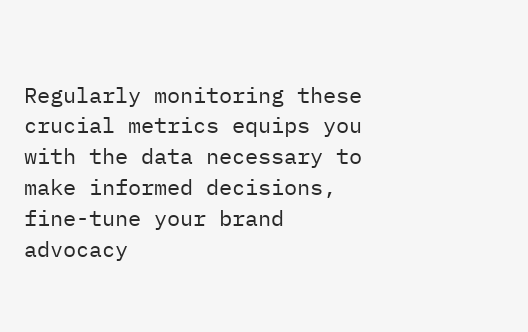Regularly monitoring these crucial metrics equips you with the data necessary to make informed decisions, fine-tune your brand advocacy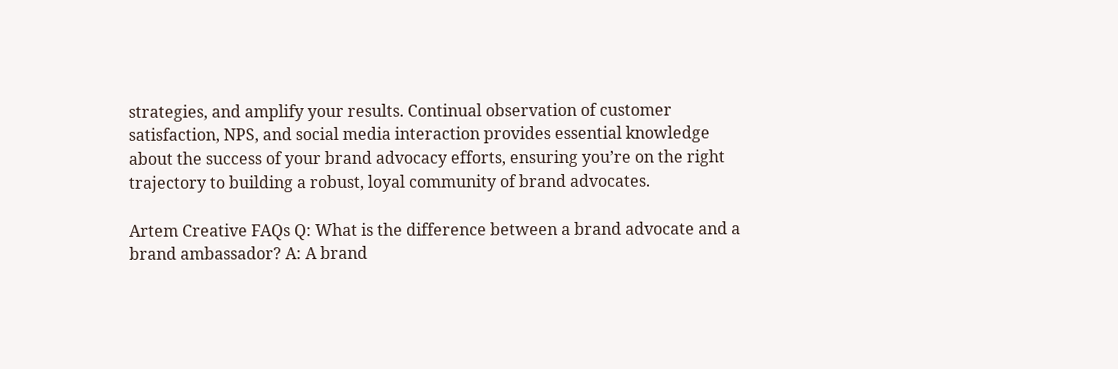strategies, and amplify your results. Continual observation of customer satisfaction, NPS, and social media interaction provides essential knowledge about the success of your brand advocacy efforts, ensuring you’re on the right trajectory to building a robust, loyal community of brand advocates.

Artem Creative FAQs Q: What is the difference between a brand advocate and a brand ambassador? A: A brand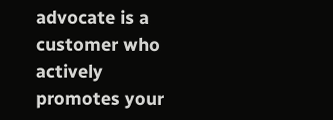advocate is a customer who actively promotes your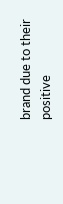brand due to their positive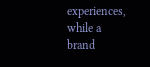experiences, while a brand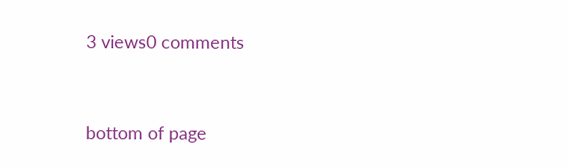3 views0 comments


bottom of page